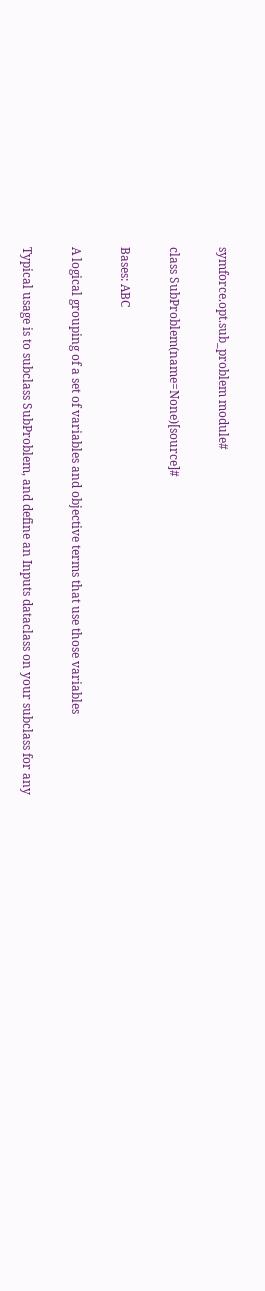symforce.opt.sub_problem module#

class SubProblem(name=None)[source]#

Bases: ABC

A logical grouping of a set of variables and objective terms that use those variables

Typical usage is to subclass SubProblem, and define an Inputs dataclass on your subclass for any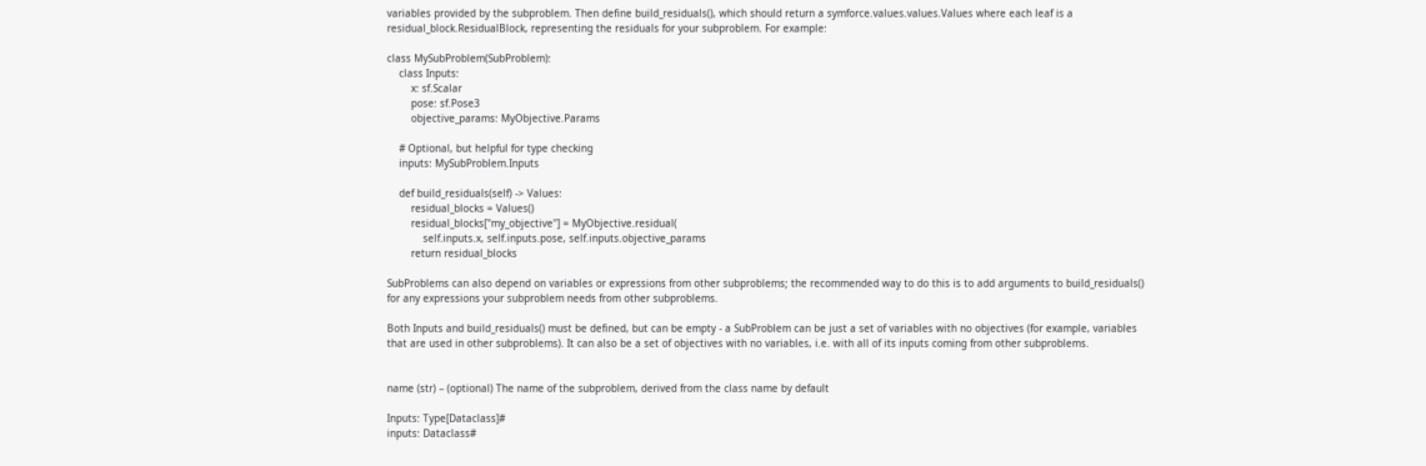variables provided by the subproblem. Then define build_residuals(), which should return a symforce.values.values.Values where each leaf is a residual_block.ResidualBlock, representing the residuals for your subproblem. For example:

class MySubProblem(SubProblem):
    class Inputs:
        x: sf.Scalar
        pose: sf.Pose3
        objective_params: MyObjective.Params

    # Optional, but helpful for type checking
    inputs: MySubProblem.Inputs

    def build_residuals(self) -> Values:
        residual_blocks = Values()
        residual_blocks["my_objective"] = MyObjective.residual(
            self.inputs.x, self.inputs.pose, self.inputs.objective_params
        return residual_blocks

SubProblems can also depend on variables or expressions from other subproblems; the recommended way to do this is to add arguments to build_residuals() for any expressions your subproblem needs from other subproblems.

Both Inputs and build_residuals() must be defined, but can be empty - a SubProblem can be just a set of variables with no objectives (for example, variables that are used in other subproblems). It can also be a set of objectives with no variables, i.e. with all of its inputs coming from other subproblems.


name (str) – (optional) The name of the subproblem, derived from the class name by default

Inputs: Type[Dataclass]#
inputs: Dataclass#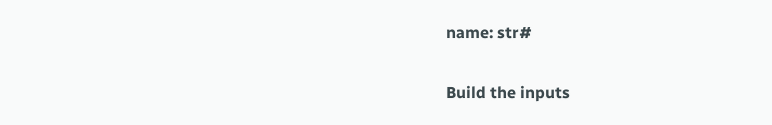name: str#

Build the inputs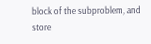block of the subproblem, and store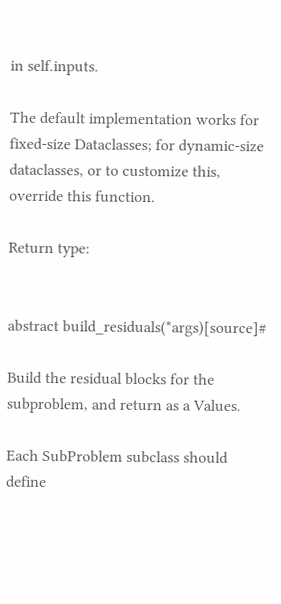in self.inputs.

The default implementation works for fixed-size Dataclasses; for dynamic-size dataclasses, or to customize this, override this function.

Return type:


abstract build_residuals(*args)[source]#

Build the residual blocks for the subproblem, and return as a Values.

Each SubProblem subclass should define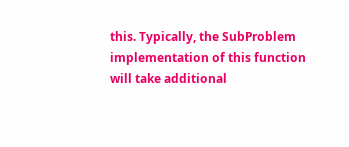this. Typically, the SubProblem implementation of this function will take additional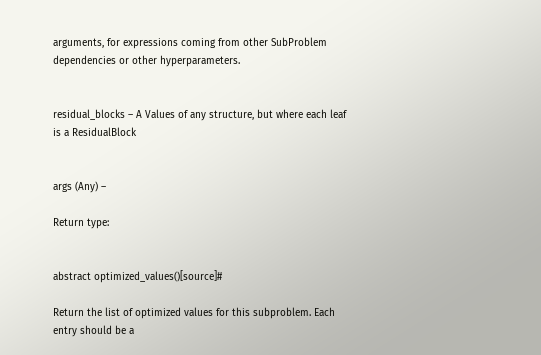arguments, for expressions coming from other SubProblem dependencies or other hyperparameters.


residual_blocks – A Values of any structure, but where each leaf is a ResidualBlock


args (Any) –

Return type:


abstract optimized_values()[source]#

Return the list of optimized values for this subproblem. Each entry should be a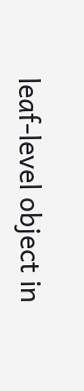leaf-level object in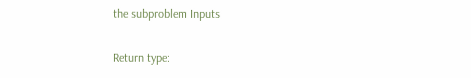the subproblem Inputs

Return type: